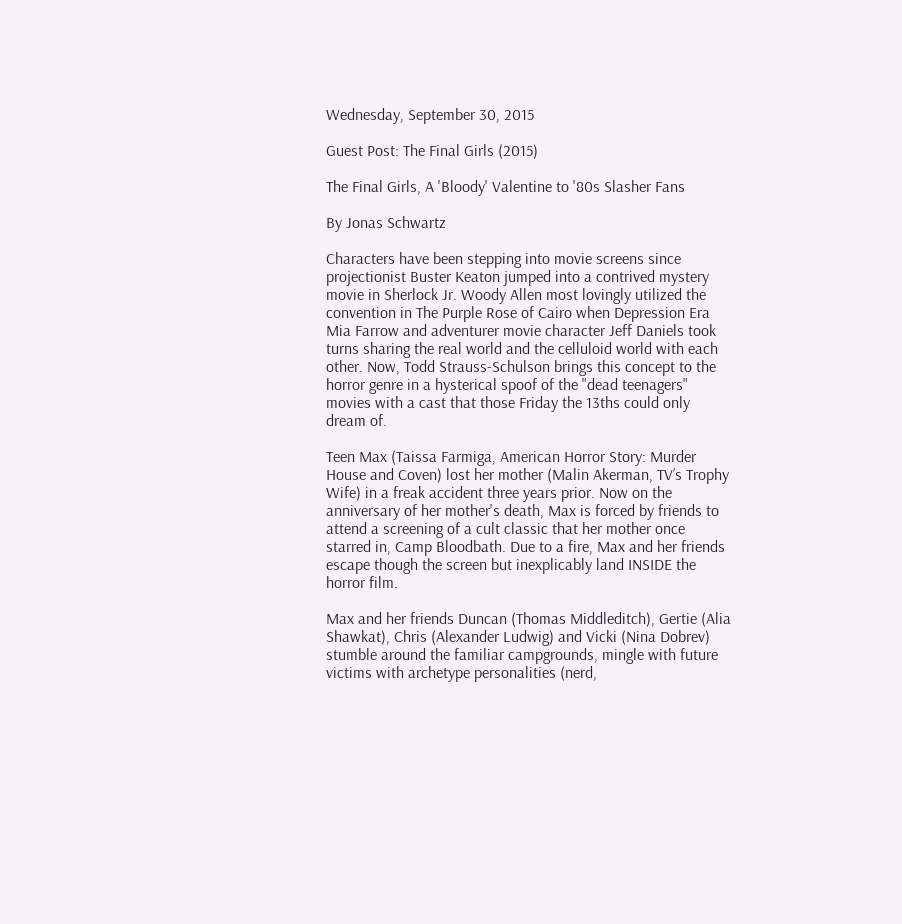Wednesday, September 30, 2015

Guest Post: The Final Girls (2015)

The Final Girls, A 'Bloody' Valentine to '80s Slasher Fans

By Jonas Schwartz

Characters have been stepping into movie screens since projectionist Buster Keaton jumped into a contrived mystery movie in Sherlock Jr. Woody Allen most lovingly utilized the convention in The Purple Rose of Cairo when Depression Era Mia Farrow and adventurer movie character Jeff Daniels took turns sharing the real world and the celluloid world with each other. Now, Todd Strauss-Schulson brings this concept to the horror genre in a hysterical spoof of the "dead teenagers" movies with a cast that those Friday the 13ths could only dream of.

Teen Max (Taissa Farmiga, American Horror Story: Murder House and Coven) lost her mother (Malin Akerman, TV’s Trophy Wife) in a freak accident three years prior. Now on the anniversary of her mother's death, Max is forced by friends to attend a screening of a cult classic that her mother once starred in, Camp Bloodbath. Due to a fire, Max and her friends escape though the screen but inexplicably land INSIDE the horror film.

Max and her friends Duncan (Thomas Middleditch), Gertie (Alia Shawkat), Chris (Alexander Ludwig) and Vicki (Nina Dobrev) stumble around the familiar campgrounds, mingle with future victims with archetype personalities (nerd,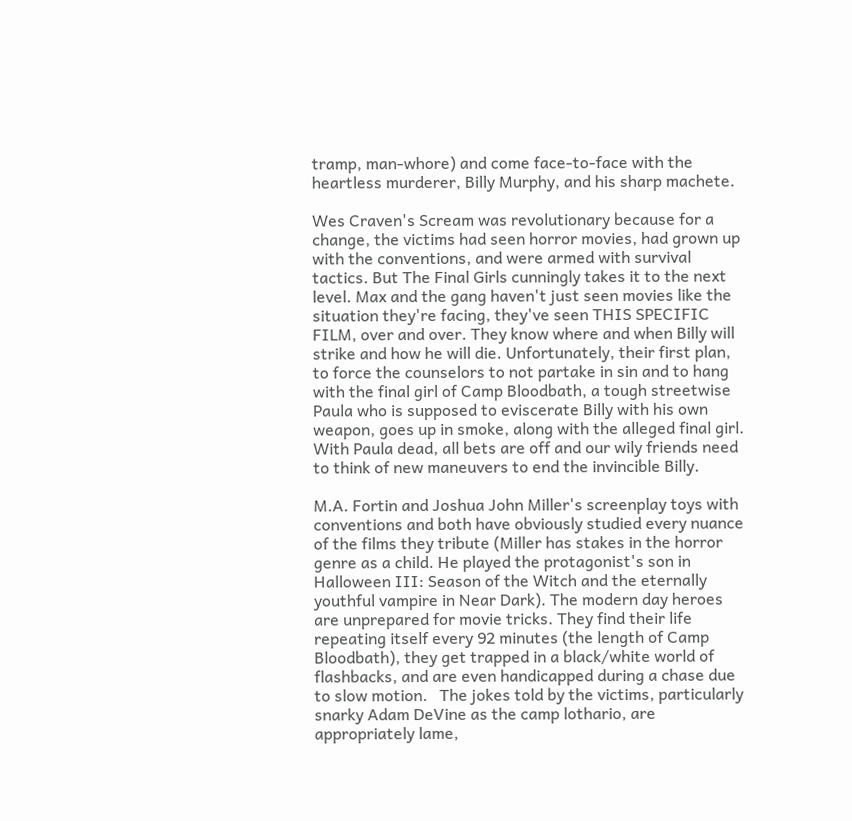tramp, man-whore) and come face-to-face with the heartless murderer, Billy Murphy, and his sharp machete.

Wes Craven's Scream was revolutionary because for a change, the victims had seen horror movies, had grown up with the conventions, and were armed with survival tactics. But The Final Girls cunningly takes it to the next level. Max and the gang haven't just seen movies like the situation they're facing, they've seen THIS SPECIFIC FILM, over and over. They know where and when Billy will strike and how he will die. Unfortunately, their first plan, to force the counselors to not partake in sin and to hang with the final girl of Camp Bloodbath, a tough streetwise Paula who is supposed to eviscerate Billy with his own weapon, goes up in smoke, along with the alleged final girl. With Paula dead, all bets are off and our wily friends need to think of new maneuvers to end the invincible Billy.

M.A. Fortin and Joshua John Miller's screenplay toys with conventions and both have obviously studied every nuance of the films they tribute (Miller has stakes in the horror genre as a child. He played the protagonist's son in Halloween III: Season of the Witch and the eternally youthful vampire in Near Dark). The modern day heroes are unprepared for movie tricks. They find their life repeating itself every 92 minutes (the length of Camp Bloodbath), they get trapped in a black/white world of flashbacks, and are even handicapped during a chase due to slow motion.   The jokes told by the victims, particularly snarky Adam DeVine as the camp lothario, are appropriately lame,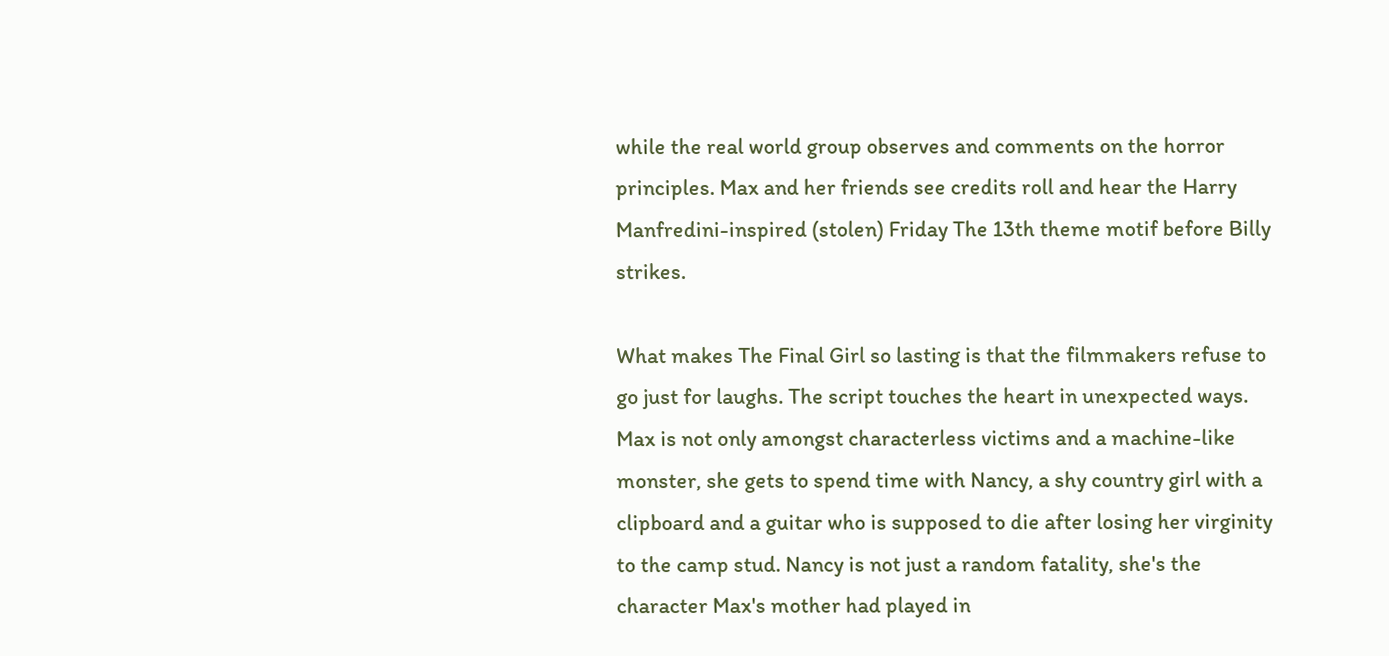while the real world group observes and comments on the horror principles. Max and her friends see credits roll and hear the Harry Manfredini-inspired (stolen) Friday The 13th theme motif before Billy strikes.

What makes The Final Girl so lasting is that the filmmakers refuse to go just for laughs. The script touches the heart in unexpected ways.  Max is not only amongst characterless victims and a machine-like monster, she gets to spend time with Nancy, a shy country girl with a clipboard and a guitar who is supposed to die after losing her virginity to the camp stud. Nancy is not just a random fatality, she's the character Max's mother had played in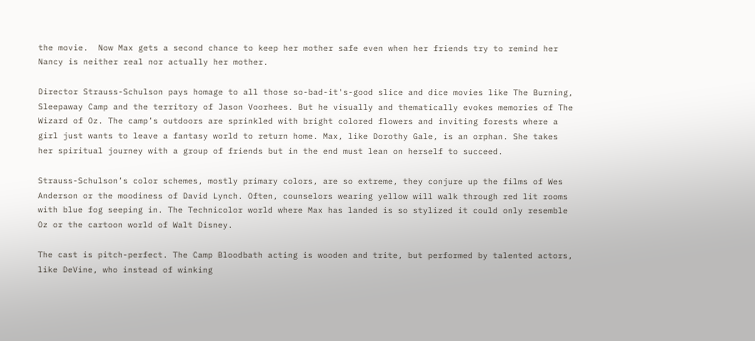the movie.  Now Max gets a second chance to keep her mother safe even when her friends try to remind her Nancy is neither real nor actually her mother.

Director Strauss-Schulson pays homage to all those so-bad-it's-good slice and dice movies like The Burning, Sleepaway Camp and the territory of Jason Voorhees. But he visually and thematically evokes memories of The Wizard of Oz. The camp’s outdoors are sprinkled with bright colored flowers and inviting forests where a girl just wants to leave a fantasy world to return home. Max, like Dorothy Gale, is an orphan. She takes her spiritual journey with a group of friends but in the end must lean on herself to succeed.

Strauss-Schulson’s color schemes, mostly primary colors, are so extreme, they conjure up the films of Wes Anderson or the moodiness of David Lynch. Often, counselors wearing yellow will walk through red lit rooms with blue fog seeping in. The Technicolor world where Max has landed is so stylized it could only resemble Oz or the cartoon world of Walt Disney.

The cast is pitch-perfect. The Camp Bloodbath acting is wooden and trite, but performed by talented actors, like DeVine, who instead of winking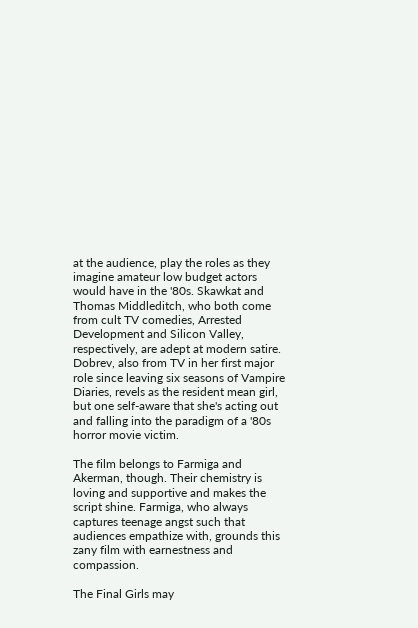at the audience, play the roles as they imagine amateur low budget actors would have in the '80s. Skawkat and Thomas Middleditch, who both come from cult TV comedies, Arrested Development and Silicon Valley, respectively, are adept at modern satire. Dobrev, also from TV in her first major role since leaving six seasons of Vampire Diaries, revels as the resident mean girl, but one self-aware that she's acting out and falling into the paradigm of a '80s horror movie victim.

The film belongs to Farmiga and Akerman, though. Their chemistry is loving and supportive and makes the script shine. Farmiga, who always captures teenage angst such that audiences empathize with, grounds this zany film with earnestness and compassion.

The Final Girls may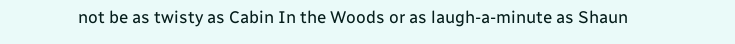not be as twisty as Cabin In the Woods or as laugh-a-minute as Shaun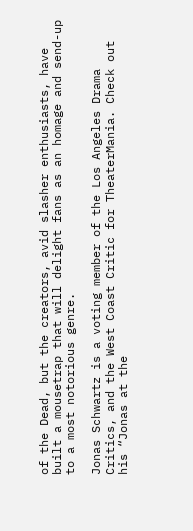of the Dead, but the creators, avid slasher enthusiasts, have built a mousetrap that will delight fans as an homage and send-up to a most notorious genre.

Jonas Schwartz is a voting member of the Los Angeles Drama Critics, and the West Coast Critic for TheaterMania. Check out his “Jonas at the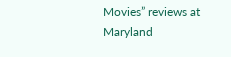Movies” reviews at Maryland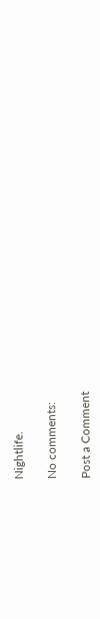Nightlife.

No comments:

Post a Comment